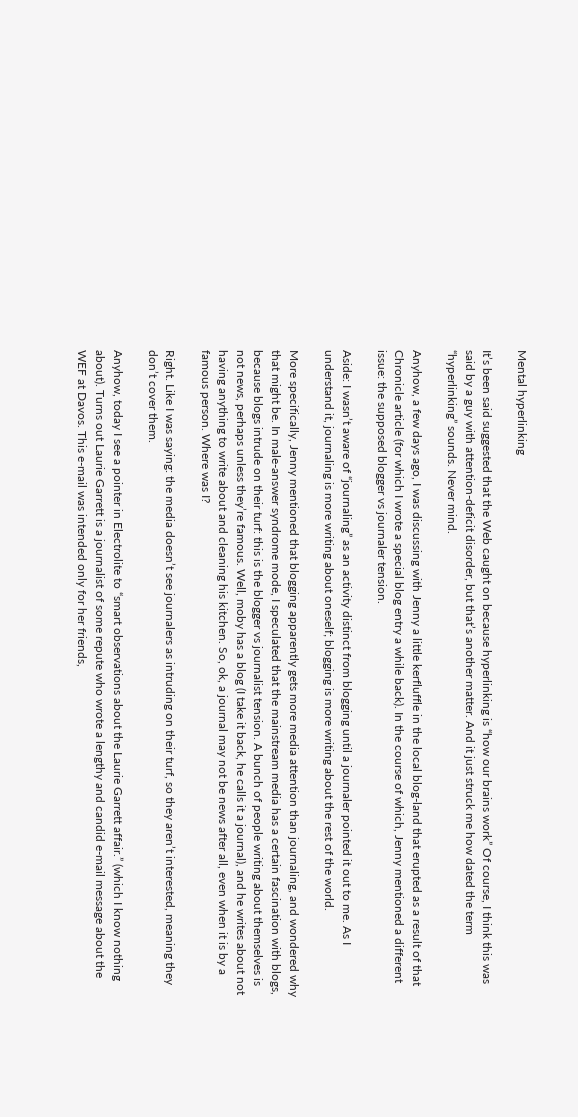Mental hyperlinking

It’s been said suggested that the Web caught on because hyperlinking is “how our brains work” Of course, I think this was said by a guy with attention-deficit disorder, but that’s another matter. And it just struck me how dated the term “hyperlinking” sounds. Never mind.

Anyhow, a few days ago, I was discussing with Jenny a little kerfluffle in the local blog-land that erupted as a result of that Chronicle article (for which I wrote a special blog entry a while back). In the course of which, Jenny mentioned a different issue: the supposed blogger vs journaler tension.

Aside: I wasn’t aware of “journaling” as an activity distinct from blogging until a journaler pointed it out to me. As I understand it, journaling is more writing about oneself; blogging is more writing about the rest of the world.

More specifically, Jenny mentioned that blogging apparently gets more media attention than journaling, and wondered why that might be. In male-answer syndrome mode, I speculated that the mainstream media has a certain fascination with blogs, because blogs intrude on their turf: this is the blogger vs journalist tension. A bunch of people writing about themselves is not news, perhaps unless they’re famous. Well, moby has a blog (I take it back, he calls it a journal), and he writes about not having anything to write about and cleaning his kitchen. So, ok, a journal may not be news after all, even when it is by a famous person. Where was I?

Right. Like I was saying: the media doesn’t see journalers as intruding on their turf, so they aren’t interested, meaning they don’t cover them.

Anyhow, today I see a pointer in Electrolite to “smart observations about the Laurie Garrett affair.” (which I know nothing about). Turns out Laurie Garrett is a journalist of some repute who wrote a lengthy and candid e-mail message about the WEF at Davos. This e-mail was intended only for her friends,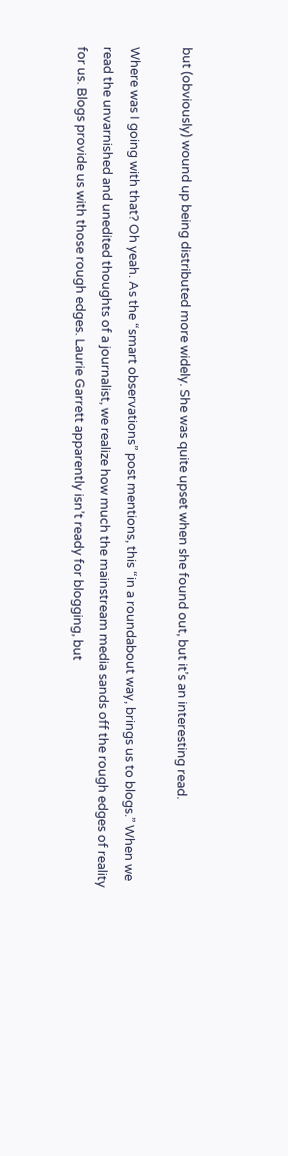but (obviously) wound up being distributed more widely. She was quite upset when she found out, but it’s an interesting read.

Where was I going with that? Oh yeah. As the “smart observations” post mentions, this “in a roundabout way, brings us to blogs.” When we read the unvarnished and unedited thoughts of a journalist, we realize how much the mainstream media sands off the rough edges of reality for us. Blogs provide us with those rough edges. Laurie Garrett apparently isn’t ready for blogging, but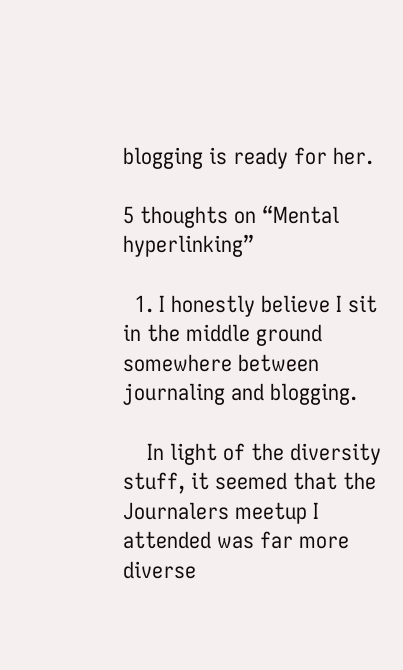blogging is ready for her.

5 thoughts on “Mental hyperlinking”

  1. I honestly believe I sit in the middle ground somewhere between journaling and blogging.

    In light of the diversity stuff, it seemed that the Journalers meetup I attended was far more diverse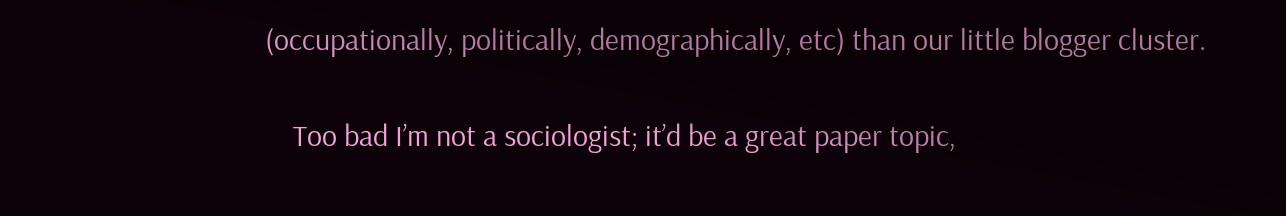(occupationally, politically, demographically, etc) than our little blogger cluster.

    Too bad I’m not a sociologist; it’d be a great paper topic,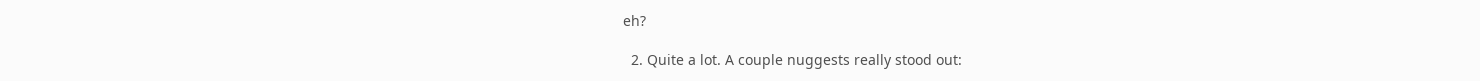eh?

  2. Quite a lot. A couple nuggests really stood out: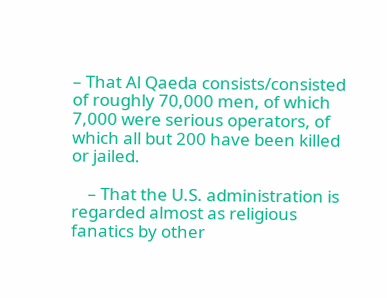– That Al Qaeda consists/consisted of roughly 70,000 men, of which 7,000 were serious operators, of which all but 200 have been killed or jailed.

    – That the U.S. administration is regarded almost as religious fanatics by other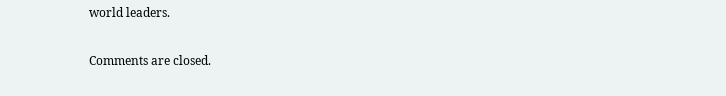world leaders.

Comments are closed.